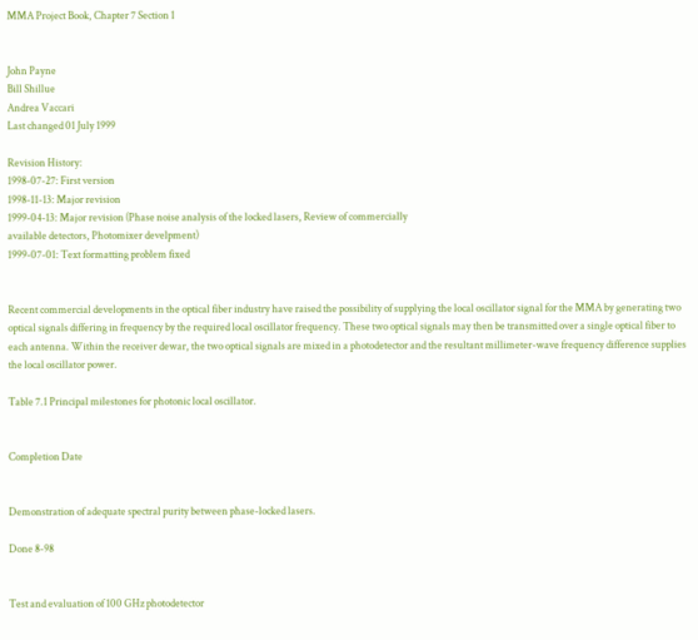MMA Project Book, Chapter 7 Section 1


John Payne
Bill Shillue
Andrea Vaccari
Last changed 01 July 1999

Revision History:
1998-07-27: First version
1998-11-13: Major revision
1999-04-13: Major revision (Phase noise analysis of the locked lasers, Review of commercially
available detectors, Photomixer develpment)
1999-07-01: Text formatting problem fixed


Recent commercial developments in the optical fiber industry have raised the possibility of supplying the local oscillator signal for the MMA by generating two optical signals differing in frequency by the required local oscillator frequency. These two optical signals may then be transmitted over a single optical fiber to each antenna. Within the receiver dewar, the two optical signals are mixed in a photodetector and the resultant millimeter-wave frequency difference supplies the local oscillator power.

Table 7.1 Principal milestones for photonic local oscillator.


Completion Date


Demonstration of adequate spectral purity between phase-locked lasers.

Done 8-98


Test and evaluation of 100 GHz photodetector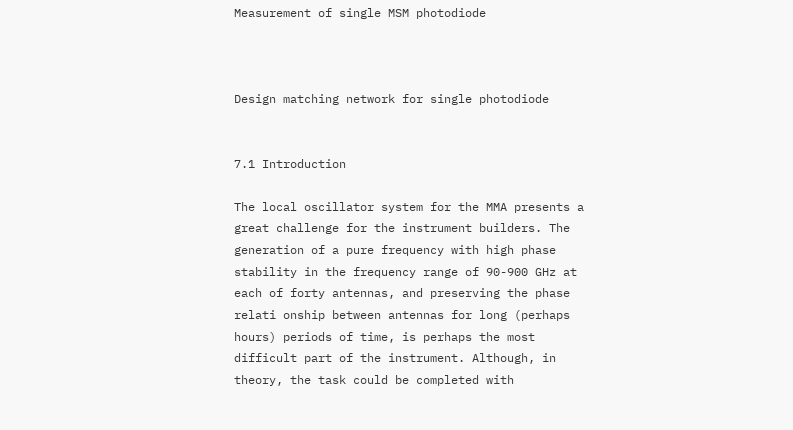Measurement of single MSM photodiode



Design matching network for single photodiode


7.1 Introduction

The local oscillator system for the MMA presents a great challenge for the instrument builders. The generation of a pure frequency with high phase stability in the frequency range of 90-900 GHz at each of forty antennas, and preserving the phase relati onship between antennas for long (perhaps hours) periods of time, is perhaps the most difficult part of the instrument. Although, in theory, the task could be completed with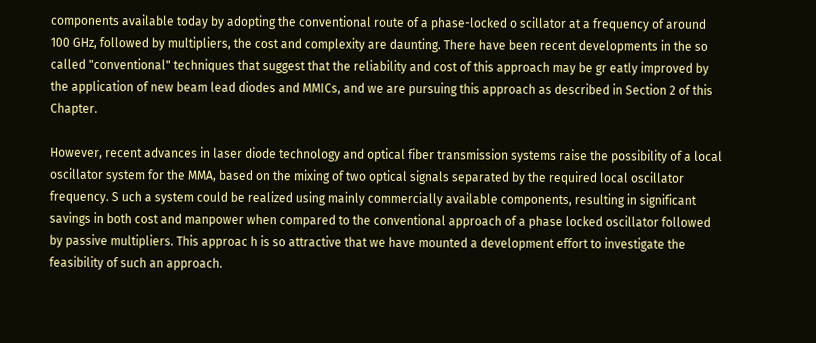components available today by adopting the conventional route of a phase-locked o scillator at a frequency of around 100 GHz, followed by multipliers, the cost and complexity are daunting. There have been recent developments in the so called "conventional" techniques that suggest that the reliability and cost of this approach may be gr eatly improved by the application of new beam lead diodes and MMICs, and we are pursuing this approach as described in Section 2 of this Chapter.

However, recent advances in laser diode technology and optical fiber transmission systems raise the possibility of a local oscillator system for the MMA, based on the mixing of two optical signals separated by the required local oscillator frequency. S uch a system could be realized using mainly commercially available components, resulting in significant savings in both cost and manpower when compared to the conventional approach of a phase locked oscillator followed by passive multipliers. This approac h is so attractive that we have mounted a development effort to investigate the feasibility of such an approach.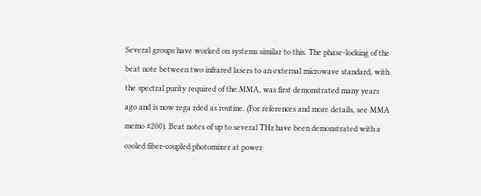Several groups have worked on systems similar to this. The phase-locking of the beat note between two infrared lasers to an external microwave standard, with the spectral purity required of the MMA, was first demonstrated many years ago and is now rega rded as routine. (For references and more details, see MMA memo #200). Beat notes of up to several THz have been demonstrated with a cooled fiber-coupled photomixer at power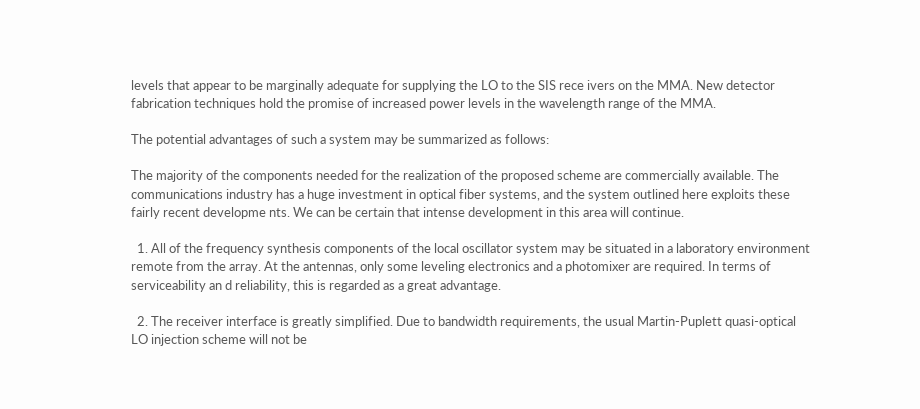levels that appear to be marginally adequate for supplying the LO to the SIS rece ivers on the MMA. New detector fabrication techniques hold the promise of increased power levels in the wavelength range of the MMA.

The potential advantages of such a system may be summarized as follows:

The majority of the components needed for the realization of the proposed scheme are commercially available. The communications industry has a huge investment in optical fiber systems, and the system outlined here exploits these fairly recent developme nts. We can be certain that intense development in this area will continue.

  1. All of the frequency synthesis components of the local oscillator system may be situated in a laboratory environment remote from the array. At the antennas, only some leveling electronics and a photomixer are required. In terms of serviceability an d reliability, this is regarded as a great advantage.

  2. The receiver interface is greatly simplified. Due to bandwidth requirements, the usual Martin-Puplett quasi-optical LO injection scheme will not be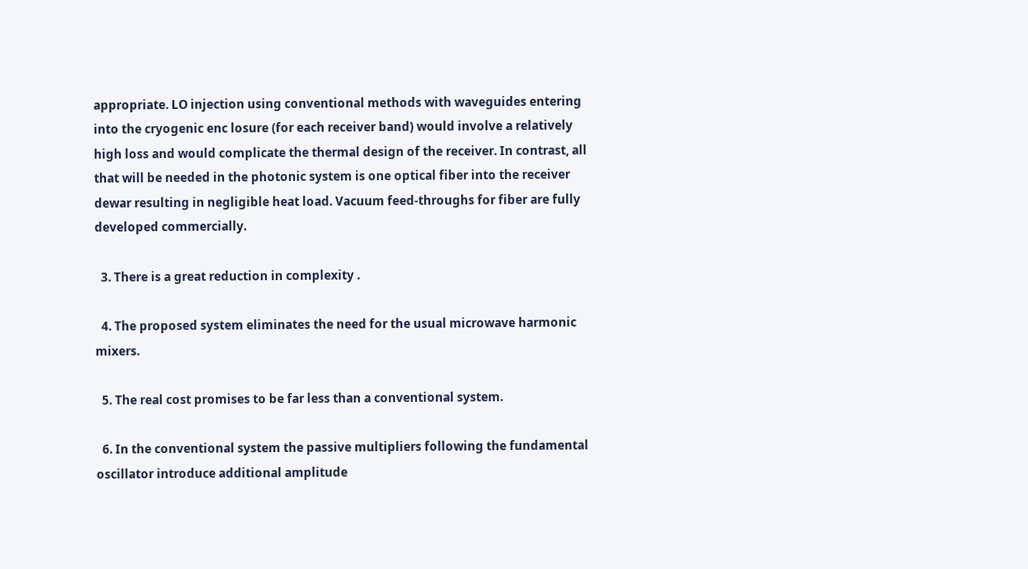appropriate. LO injection using conventional methods with waveguides entering into the cryogenic enc losure (for each receiver band) would involve a relatively high loss and would complicate the thermal design of the receiver. In contrast, all that will be needed in the photonic system is one optical fiber into the receiver dewar resulting in negligible heat load. Vacuum feed-throughs for fiber are fully developed commercially.

  3. There is a great reduction in complexity .

  4. The proposed system eliminates the need for the usual microwave harmonic mixers.

  5. The real cost promises to be far less than a conventional system.

  6. In the conventional system the passive multipliers following the fundamental oscillator introduce additional amplitude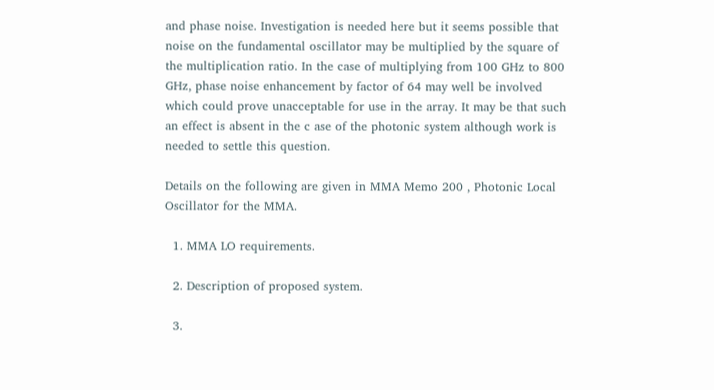and phase noise. Investigation is needed here but it seems possible that noise on the fundamental oscillator may be multiplied by the square of the multiplication ratio. In the case of multiplying from 100 GHz to 800 GHz, phase noise enhancement by factor of 64 may well be involved which could prove unacceptable for use in the array. It may be that such an effect is absent in the c ase of the photonic system although work is needed to settle this question.

Details on the following are given in MMA Memo 200 , Photonic Local Oscillator for the MMA.

  1. MMA LO requirements.

  2. Description of proposed system.

  3.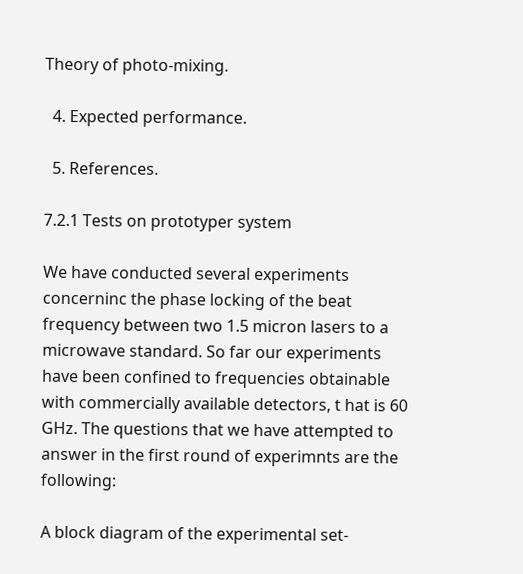Theory of photo-mixing.

  4. Expected performance.

  5. References.

7.2.1 Tests on prototyper system

We have conducted several experiments concerninc the phase locking of the beat frequency between two 1.5 micron lasers to a microwave standard. So far our experiments have been confined to frequencies obtainable with commercially available detectors, t hat is 60 GHz. The questions that we have attempted to answer in the first round of experimnts are the following:

A block diagram of the experimental set-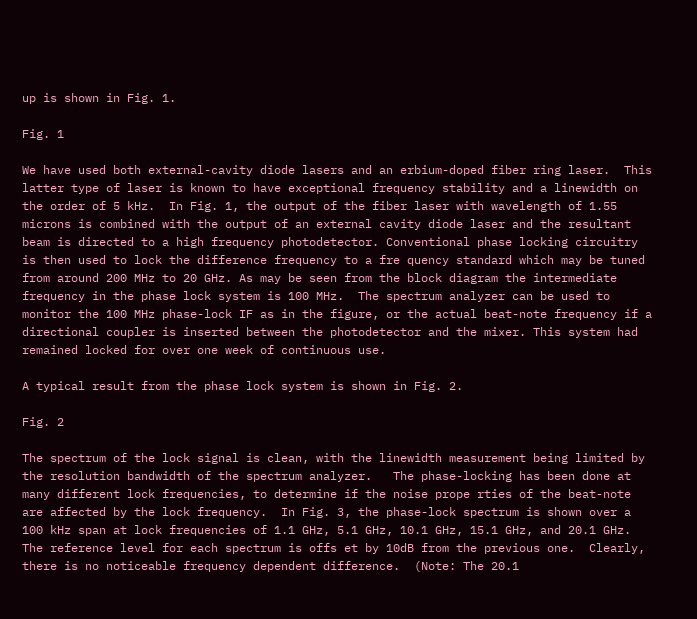up is shown in Fig. 1.

Fig. 1

We have used both external-cavity diode lasers and an erbium-doped fiber ring laser.  This latter type of laser is known to have exceptional frequency stability and a linewidth on the order of 5 kHz.  In Fig. 1, the output of the fiber laser with wavelength of 1.55 microns is combined with the output of an external cavity diode laser and the resultant beam is directed to a high frequency photodetector. Conventional phase locking circuitry is then used to lock the difference frequency to a fre quency standard which may be tuned from around 200 MHz to 20 GHz. As may be seen from the block diagram the intermediate frequency in the phase lock system is 100 MHz.  The spectrum analyzer can be used to monitor the 100 MHz phase-lock IF as in the figure, or the actual beat-note frequency if a directional coupler is inserted between the photodetector and the mixer. This system had remained locked for over one week of continuous use.

A typical result from the phase lock system is shown in Fig. 2.

Fig. 2

The spectrum of the lock signal is clean, with the linewidth measurement being limited by the resolution bandwidth of the spectrum analyzer.   The phase-locking has been done at many different lock frequencies, to determine if the noise prope rties of the beat-note are affected by the lock frequency.  In Fig. 3, the phase-lock spectrum is shown over a 100 kHz span at lock frequencies of 1.1 GHz, 5.1 GHz, 10.1 GHz, 15.1 GHz, and 20.1 GHz.  The reference level for each spectrum is offs et by 10dB from the previous one.  Clearly, there is no noticeable frequency dependent difference.  (Note: The 20.1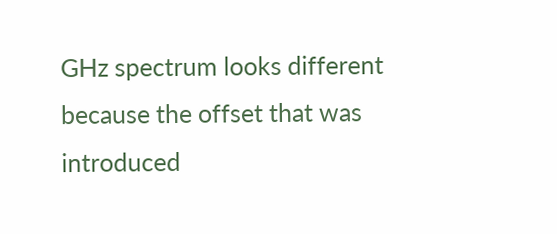GHz spectrum looks different because the offset that was introduced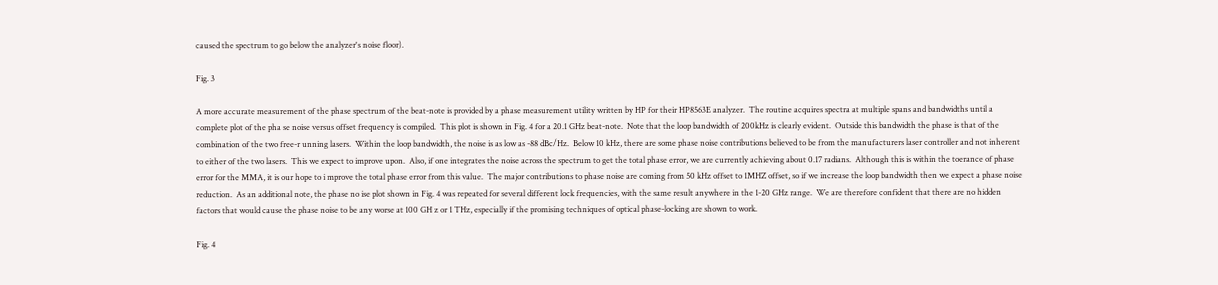caused the spectrum to go below the analyzer's noise floor).

Fig. 3

A more accurate measurement of the phase spectrum of the beat-note is provided by a phase measurement utility written by HP for their HP8563E analyzer.  The routine acquires spectra at multiple spans and bandwidths until a complete plot of the pha se noise versus offset frequency is compiled.  This plot is shown in Fig. 4 for a 20.1 GHz beat-note.  Note that the loop bandwidth of 200kHz is clearly evident.  Outside this bandwidth the phase is that of the combination of the two free-r unning lasers.  Within the loop bandwidth, the noise is as low as -88 dBc/Hz.  Below 10 kHz, there are some phase noise contributions believed to be from the manufacturers laser controller and not inherent to either of the two lasers.  This we expect to improve upon.  Also, if one integrates the noise across the spectrum to get the total phase error, we are currently achieving about 0.17 radians.  Although this is within the toerance of phase error for the MMA, it is our hope to i mprove the total phase error from this value.  The major contributions to phase noise are coming from 50 kHz offset to 1MHZ offset, so if we increase the loop bandwidth then we expect a phase noise reduction.  As an additional note, the phase no ise plot shown in Fig. 4 was repeated for several different lock frequencies, with the same result anywhere in the 1-20 GHz range.  We are therefore confident that there are no hidden factors that would cause the phase noise to be any worse at 100 GH z or 1 THz, especially if the promising techniques of optical phase-locking are shown to work.

Fig. 4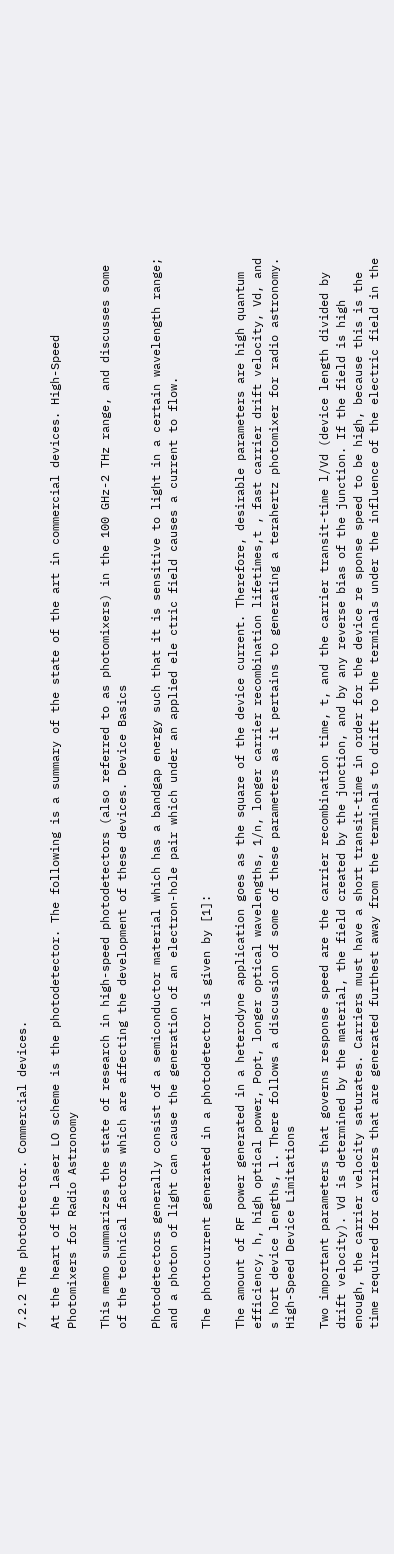7.2.2 The photodetector. Commercial devices.

At the heart of the laser LO scheme is the photodetector. The following is a summary of the state of the art in commercial devices. High-Speed Photomixers for Radio Astronomy

This memo summarizes the state of research in high-speed photodetectors (also referred to as photomixers) in the 100 GHz-2 THz range, and discusses some of the technical factors which are affecting the development of these devices. Device Basics

Photodetectors generally consist of a semiconductor material which has a bandgap energy such that it is sensitive to light in a certain wavelength range; and a photon of light can cause the generation of an electron-hole pair which under an applied ele ctric field causes a current to flow.

The photocurrent generated in a photodetector is given by [1]:

The amount of RF power generated in a heterodyne application goes as the square of the device current. Therefore, desirable parameters are high quantum efficiency, h, high optical power, Popt, longer optical wavelengths, 1/n, longer carrier recombination lifetimes,t , fast carrier drift velocity, Vd, and s hort device lengths, l. There follows a discussion of some of these parameters as it pertains to generating a terahertz photomixer for radio astronomy. High-Speed Device Limitations

Two important parameters that governs response speed are the carrier recombination time, t, and the carrier transit-time l/Vd (device length divided by drift velocity). Vd is determined by the material, the field created by the junction, and by any reverse bias of the junction. If the field is high enough, the carrier velocity saturates. Carriers must have a short transit-time in order for the device re sponse speed to be high, because this is the time required for carriers that are generated furthest away from the terminals to drift to the terminals under the influence of the electric field in the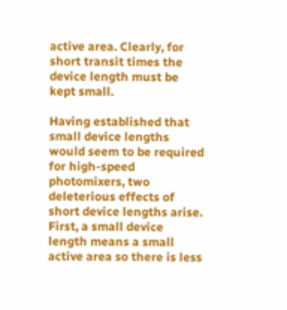active area. Clearly, for short transit times the device length must be kept small.

Having established that small device lengths would seem to be required for high-speed photomixers, two deleterious effects of short device lengths arise. First, a small device length means a small active area so there is less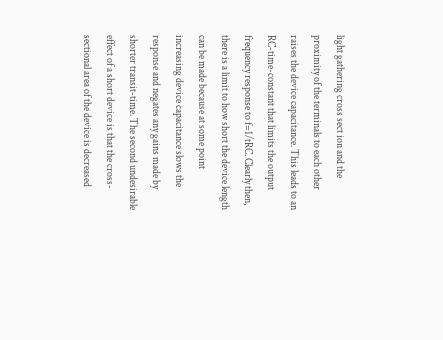light gathering cross sect ion and the proximity of the terminals to each other raises the device capacitance. This leads to an RC-time-constant that limits the output frequency response to f=1/tRC. Clearly then, there is a limit to how short the device length can be made because at some point increasing device capacitance slows the response and negates any gains made by shorter transit-time. The second undesirable effect of a short device is that the cross-sectional area of the device is decreased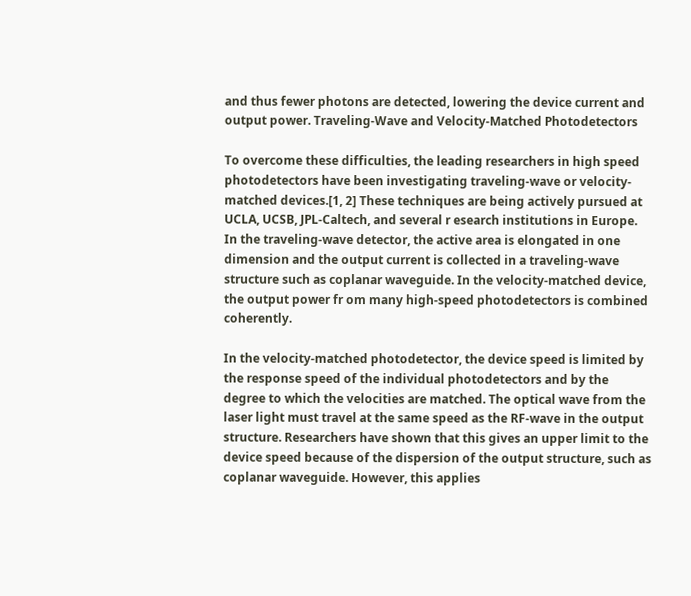and thus fewer photons are detected, lowering the device current and output power. Traveling-Wave and Velocity-Matched Photodetectors

To overcome these difficulties, the leading researchers in high speed photodetectors have been investigating traveling-wave or velocity-matched devices.[1, 2] These techniques are being actively pursued at UCLA, UCSB, JPL-Caltech, and several r esearch institutions in Europe. In the traveling-wave detector, the active area is elongated in one dimension and the output current is collected in a traveling-wave structure such as coplanar waveguide. In the velocity-matched device, the output power fr om many high-speed photodetectors is combined coherently.

In the velocity-matched photodetector, the device speed is limited by the response speed of the individual photodetectors and by the degree to which the velocities are matched. The optical wave from the laser light must travel at the same speed as the RF-wave in the output structure. Researchers have shown that this gives an upper limit to the device speed because of the dispersion of the output structure, such as coplanar waveguide. However, this applies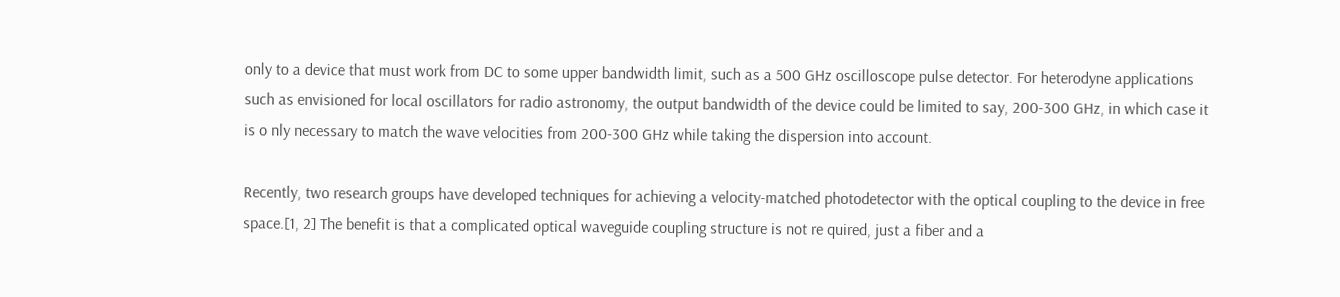only to a device that must work from DC to some upper bandwidth limit, such as a 500 GHz oscilloscope pulse detector. For heterodyne applications such as envisioned for local oscillators for radio astronomy, the output bandwidth of the device could be limited to say, 200-300 GHz, in which case it is o nly necessary to match the wave velocities from 200-300 GHz while taking the dispersion into account.

Recently, two research groups have developed techniques for achieving a velocity-matched photodetector with the optical coupling to the device in free space.[1, 2] The benefit is that a complicated optical waveguide coupling structure is not re quired, just a fiber and a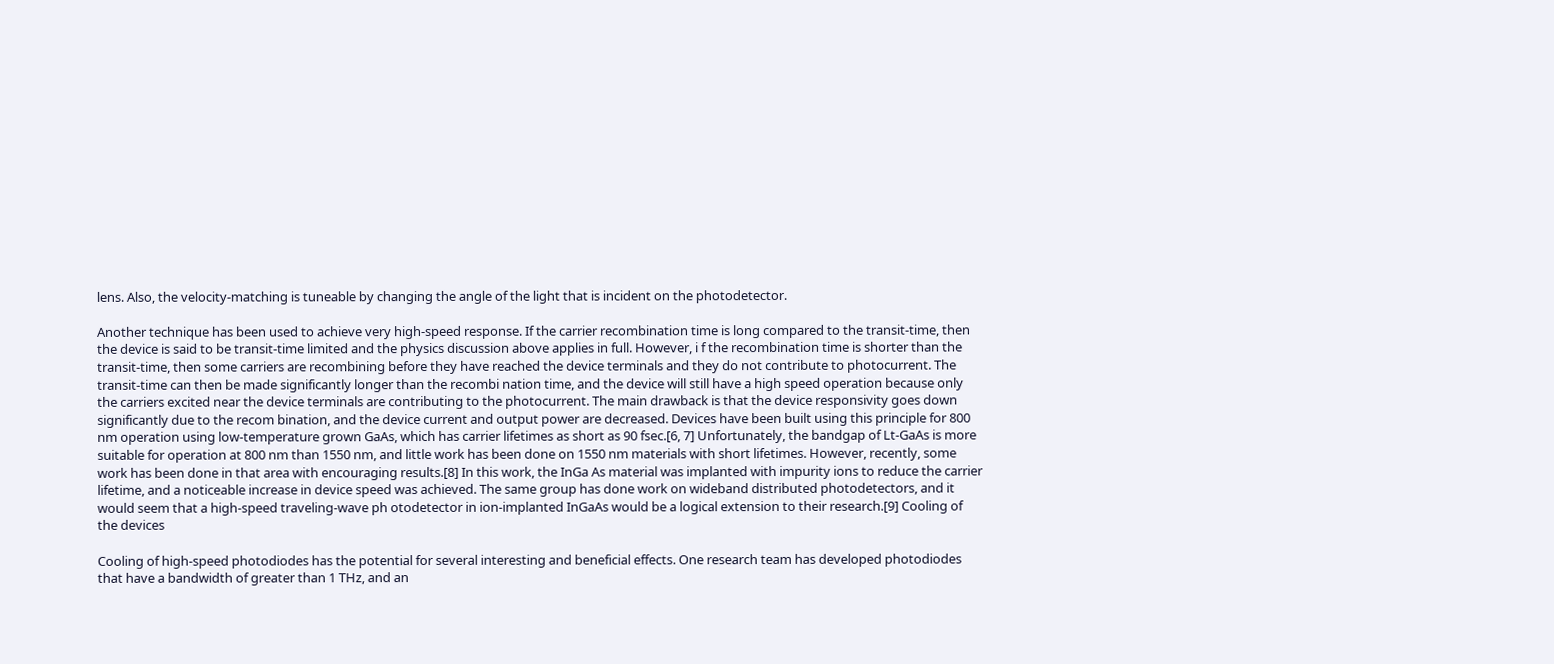lens. Also, the velocity-matching is tuneable by changing the angle of the light that is incident on the photodetector.

Another technique has been used to achieve very high-speed response. If the carrier recombination time is long compared to the transit-time, then the device is said to be transit-time limited and the physics discussion above applies in full. However, i f the recombination time is shorter than the transit-time, then some carriers are recombining before they have reached the device terminals and they do not contribute to photocurrent. The transit-time can then be made significantly longer than the recombi nation time, and the device will still have a high speed operation because only the carriers excited near the device terminals are contributing to the photocurrent. The main drawback is that the device responsivity goes down significantly due to the recom bination, and the device current and output power are decreased. Devices have been built using this principle for 800 nm operation using low-temperature grown GaAs, which has carrier lifetimes as short as 90 fsec.[6, 7] Unfortunately, the bandgap of Lt-GaAs is more suitable for operation at 800 nm than 1550 nm, and little work has been done on 1550 nm materials with short lifetimes. However, recently, some work has been done in that area with encouraging results.[8] In this work, the InGa As material was implanted with impurity ions to reduce the carrier lifetime, and a noticeable increase in device speed was achieved. The same group has done work on wideband distributed photodetectors, and it would seem that a high-speed traveling-wave ph otodetector in ion-implanted InGaAs would be a logical extension to their research.[9] Cooling of the devices

Cooling of high-speed photodiodes has the potential for several interesting and beneficial effects. One research team has developed photodiodes that have a bandwidth of greater than 1 THz, and an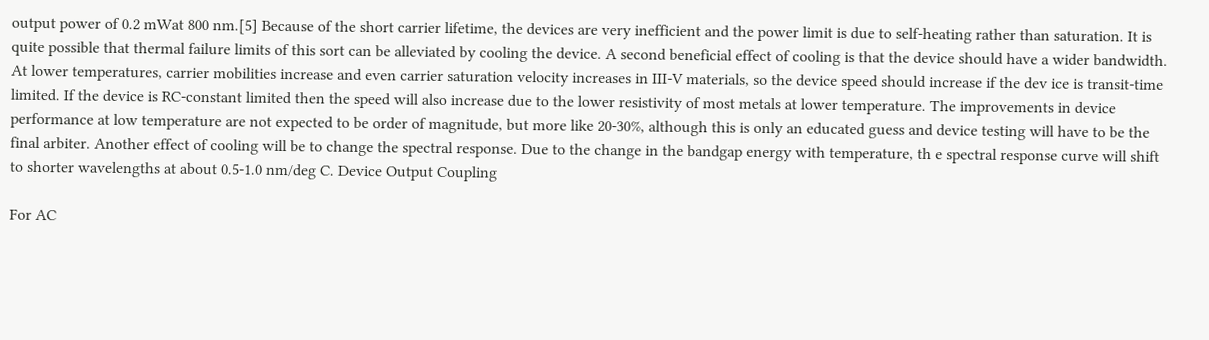output power of 0.2 mWat 800 nm.[5] Because of the short carrier lifetime, the devices are very inefficient and the power limit is due to self-heating rather than saturation. It is quite possible that thermal failure limits of this sort can be alleviated by cooling the device. A second beneficial effect of cooling is that the device should have a wider bandwidth. At lower temperatures, carrier mobilities increase and even carrier saturation velocity increases in III-V materials, so the device speed should increase if the dev ice is transit-time limited. If the device is RC-constant limited then the speed will also increase due to the lower resistivity of most metals at lower temperature. The improvements in device performance at low temperature are not expected to be order of magnitude, but more like 20-30%, although this is only an educated guess and device testing will have to be the final arbiter. Another effect of cooling will be to change the spectral response. Due to the change in the bandgap energy with temperature, th e spectral response curve will shift to shorter wavelengths at about 0.5-1.0 nm/deg C. Device Output Coupling

For AC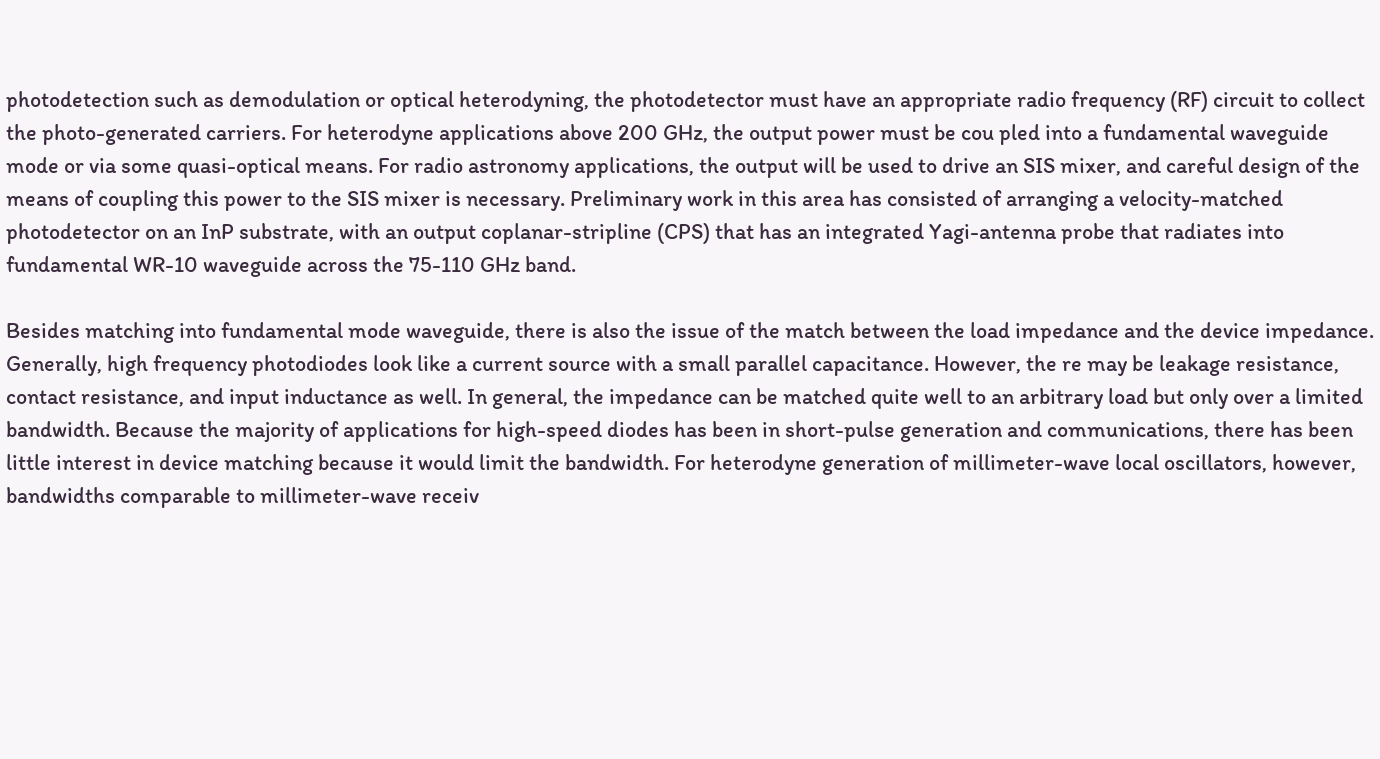photodetection such as demodulation or optical heterodyning, the photodetector must have an appropriate radio frequency (RF) circuit to collect the photo-generated carriers. For heterodyne applications above 200 GHz, the output power must be cou pled into a fundamental waveguide mode or via some quasi-optical means. For radio astronomy applications, the output will be used to drive an SIS mixer, and careful design of the means of coupling this power to the SIS mixer is necessary. Preliminary work in this area has consisted of arranging a velocity-matched photodetector on an InP substrate, with an output coplanar-stripline (CPS) that has an integrated Yagi-antenna probe that radiates into fundamental WR-10 waveguide across the 75-110 GHz band.

Besides matching into fundamental mode waveguide, there is also the issue of the match between the load impedance and the device impedance. Generally, high frequency photodiodes look like a current source with a small parallel capacitance. However, the re may be leakage resistance, contact resistance, and input inductance as well. In general, the impedance can be matched quite well to an arbitrary load but only over a limited bandwidth. Because the majority of applications for high-speed diodes has been in short-pulse generation and communications, there has been little interest in device matching because it would limit the bandwidth. For heterodyne generation of millimeter-wave local oscillators, however, bandwidths comparable to millimeter-wave receiv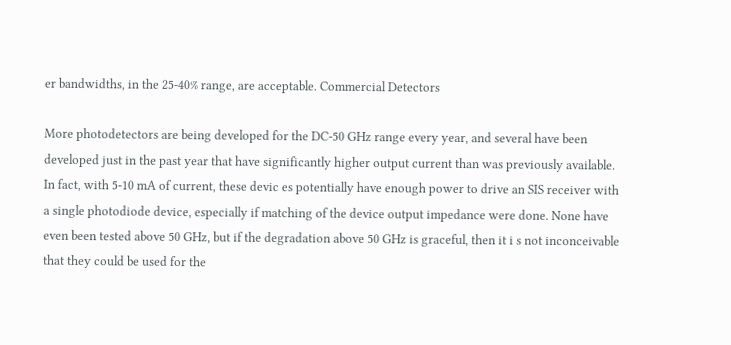er bandwidths, in the 25-40% range, are acceptable. Commercial Detectors

More photodetectors are being developed for the DC-50 GHz range every year, and several have been developed just in the past year that have significantly higher output current than was previously available. In fact, with 5-10 mA of current, these devic es potentially have enough power to drive an SIS receiver with a single photodiode device, especially if matching of the device output impedance were done. None have even been tested above 50 GHz, but if the degradation above 50 GHz is graceful, then it i s not inconceivable that they could be used for the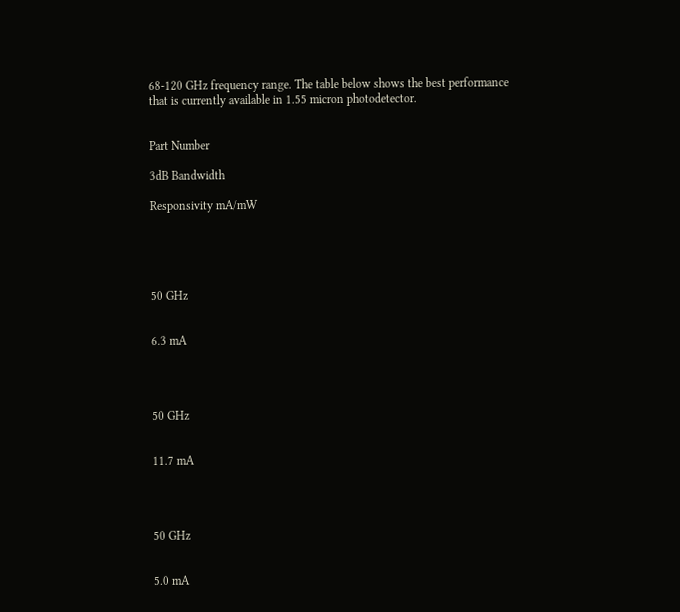68-120 GHz frequency range. The table below shows the best performance that is currently available in 1.55 micron photodetector.


Part Number

3dB Bandwidth

Responsivity mA/mW





50 GHz


6.3 mA




50 GHz


11.7 mA




50 GHz


5.0 mA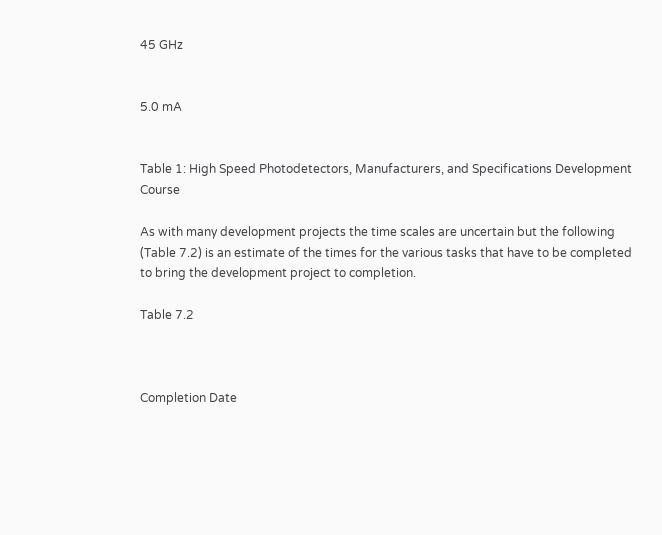45 GHz


5.0 mA


Table 1: High Speed Photodetectors, Manufacturers, and Specifications Development Course

As with many development projects the time scales are uncertain but the following (Table 7.2) is an estimate of the times for the various tasks that have to be completed to bring the development project to completion.

Table 7.2



Completion Date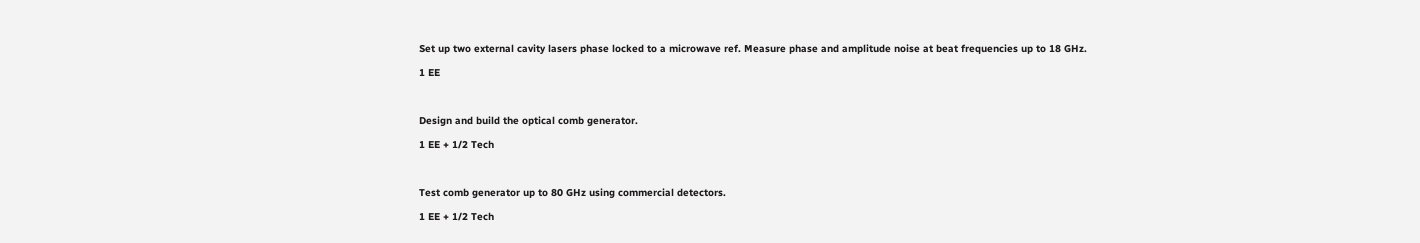Set up two external cavity lasers phase locked to a microwave ref. Measure phase and amplitude noise at beat frequencies up to 18 GHz.

1 EE



Design and build the optical comb generator.

1 EE + 1/2 Tech



Test comb generator up to 80 GHz using commercial detectors.

1 EE + 1/2 Tech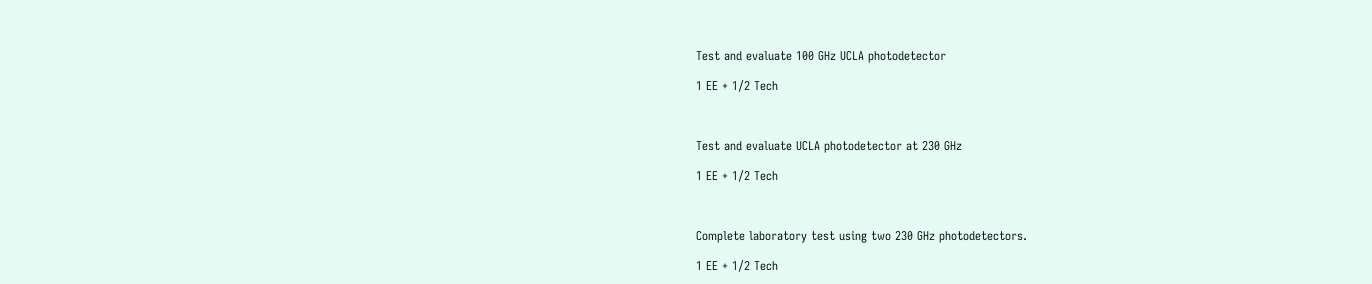Test and evaluate 100 GHz UCLA photodetector

1 EE + 1/2 Tech



Test and evaluate UCLA photodetector at 230 GHz

1 EE + 1/2 Tech



Complete laboratory test using two 230 GHz photodetectors.

1 EE + 1/2 Tech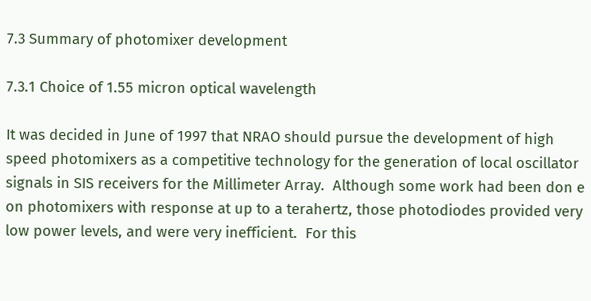7.3 Summary of photomixer development

7.3.1 Choice of 1.55 micron optical wavelength

It was decided in June of 1997 that NRAO should pursue the development of high speed photomixers as a competitive technology for the generation of local oscillator signals in SIS receivers for the Millimeter Array.  Although some work had been don e on photomixers with response at up to a terahertz, those photodiodes provided very low power levels, and were very inefficient.  For this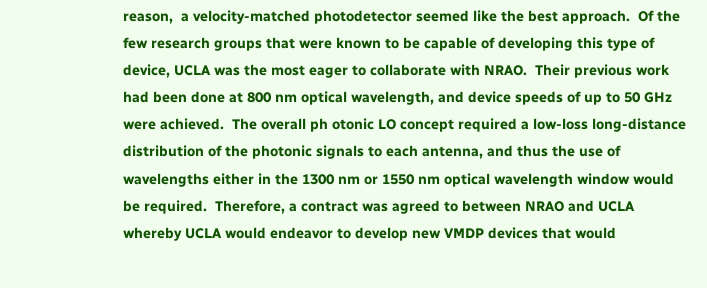reason,  a velocity-matched photodetector seemed like the best approach.  Of the few research groups that were known to be capable of developing this type of device, UCLA was the most eager to collaborate with NRAO.  Their previous work had been done at 800 nm optical wavelength, and device speeds of up to 50 GHz were achieved.  The overall ph otonic LO concept required a low-loss long-distance distribution of the photonic signals to each antenna, and thus the use of wavelengths either in the 1300 nm or 1550 nm optical wavelength window would be required.  Therefore, a contract was agreed to between NRAO and UCLA whereby UCLA would endeavor to develop new VMDP devices that would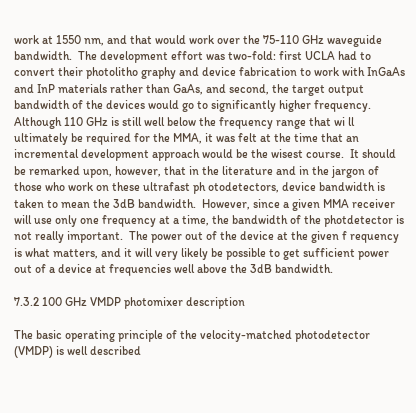work at 1550 nm, and that would work over the 75-110 GHz waveguide bandwidth.  The development effort was two-fold: first UCLA had to convert their photolitho graphy and device fabrication to work with InGaAs and InP materials rather than GaAs, and second, the target output bandwidth of the devices would go to significantly higher frequency.  Although 110 GHz is still well below the frequency range that wi ll ultimately be required for the MMA, it was felt at the time that an incremental development approach would be the wisest course.  It should be remarked upon, however, that in the literature and in the jargon of those who work on these ultrafast ph otodetectors, device bandwidth is taken to mean the 3dB bandwidth.  However, since a given MMA receiver will use only one frequency at a time, the bandwidth of the photdetector is not really important.  The power out of the device at the given f requency is what matters, and it will very likely be possible to get sufficient power out of a device at frequencies well above the 3dB bandwidth.

7.3.2 100 GHz VMDP photomixer description

The basic operating principle of the velocity-matched photodetector (VMDP) is well described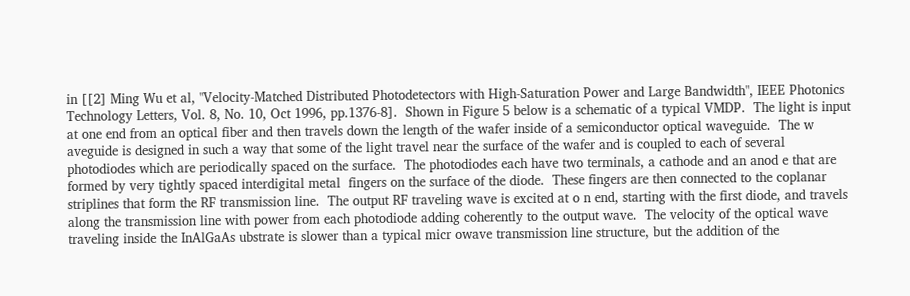in [[2] Ming Wu et al, "Velocity-Matched Distributed Photodetectors with High-Saturation Power and Large Bandwidth", IEEE Photonics Technology Letters, Vol. 8, No. 10, Oct 1996, pp.1376-8].  Shown in Figure 5 below is a schematic of a typical VMDP.  The light is input at one end from an optical fiber and then travels down the length of the wafer inside of a semiconductor optical waveguide.  The w aveguide is designed in such a way that some of the light travel near the surface of the wafer and is coupled to each of several photodiodes which are periodically spaced on the surface.  The photodiodes each have two terminals, a cathode and an anod e that are formed by very tightly spaced interdigital metal  fingers on the surface of the diode.  These fingers are then connected to the coplanar striplines that form the RF transmission line.  The output RF traveling wave is excited at o n end, starting with the first diode, and travels along the transmission line with power from each photodiode adding coherently to the output wave.  The velocity of the optical wave traveling inside the InAlGaAs ubstrate is slower than a typical micr owave transmission line structure, but the addition of the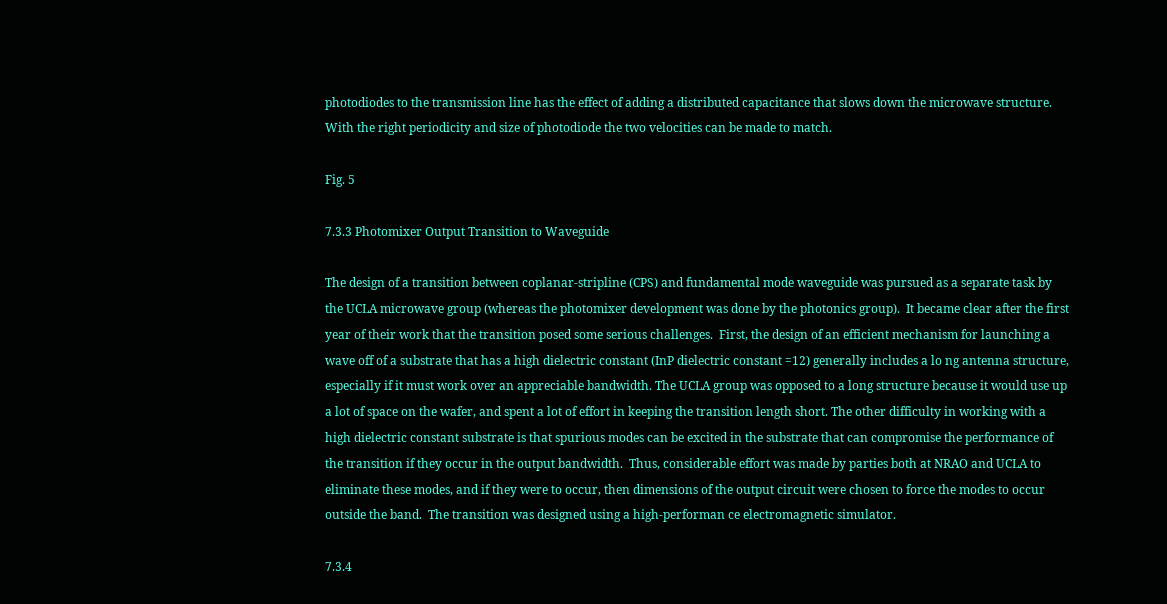photodiodes to the transmission line has the effect of adding a distributed capacitance that slows down the microwave structure.  With the right periodicity and size of photodiode the two velocities can be made to match.

Fig. 5

7.3.3 Photomixer Output Transition to Waveguide

The design of a transition between coplanar-stripline (CPS) and fundamental mode waveguide was pursued as a separate task by the UCLA microwave group (whereas the photomixer development was done by the photonics group).  It became clear after the first year of their work that the transition posed some serious challenges.  First, the design of an efficient mechanism for launching a wave off of a substrate that has a high dielectric constant (InP dielectric constant =12) generally includes a lo ng antenna structure, especially if it must work over an appreciable bandwidth. The UCLA group was opposed to a long structure because it would use up a lot of space on the wafer, and spent a lot of effort in keeping the transition length short. The other difficulty in working with a high dielectric constant substrate is that spurious modes can be excited in the substrate that can compromise the performance of the transition if they occur in the output bandwidth.  Thus, considerable effort was made by parties both at NRAO and UCLA to eliminate these modes, and if they were to occur, then dimensions of the output circuit were chosen to force the modes to occur outside the band.  The transition was designed using a high-performan ce electromagnetic simulator.

7.3.4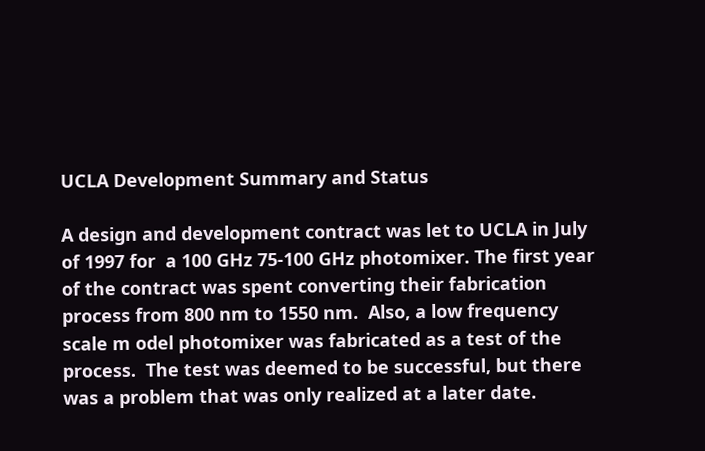UCLA Development Summary and Status

A design and development contract was let to UCLA in July of 1997 for  a 100 GHz 75-100 GHz photomixer. The first year of the contract was spent converting their fabrication process from 800 nm to 1550 nm.  Also, a low frequency scale m odel photomixer was fabricated as a test of the process.  The test was deemed to be successful, but there was a problem that was only realized at a later date.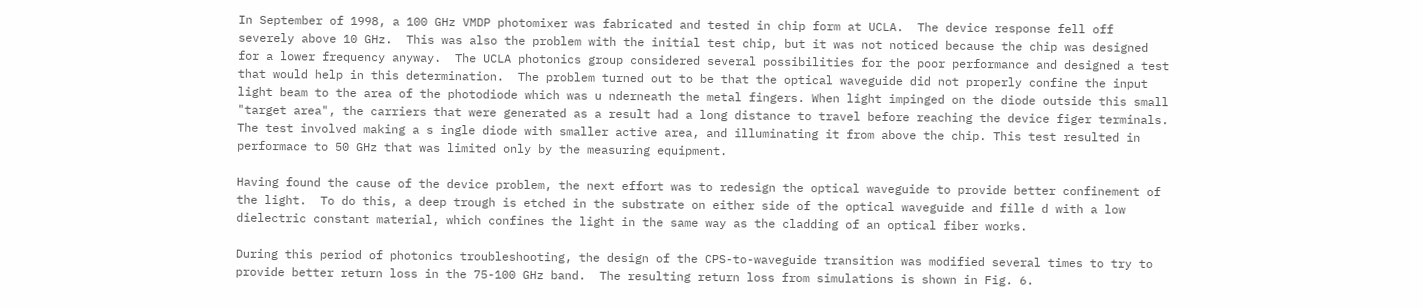In September of 1998, a 100 GHz VMDP photomixer was fabricated and tested in chip form at UCLA.  The device response fell off severely above 10 GHz.  This was also the problem with the initial test chip, but it was not noticed because the chip was designed for a lower frequency anyway.  The UCLA photonics group considered several possibilities for the poor performance and designed a test that would help in this determination.  The problem turned out to be that the optical waveguide did not properly confine the input light beam to the area of the photodiode which was u nderneath the metal fingers. When light impinged on the diode outside this small "target area", the carriers that were generated as a result had a long distance to travel before reaching the device figer terminals. The test involved making a s ingle diode with smaller active area, and illuminating it from above the chip. This test resulted in performace to 50 GHz that was limited only by the measuring equipment.

Having found the cause of the device problem, the next effort was to redesign the optical waveguide to provide better confinement of the light.  To do this, a deep trough is etched in the substrate on either side of the optical waveguide and fille d with a low dielectric constant material, which confines the light in the same way as the cladding of an optical fiber works.

During this period of photonics troubleshooting, the design of the CPS-to-waveguide transition was modified several times to try to provide better return loss in the 75-100 GHz band.  The resulting return loss from simulations is shown in Fig. 6.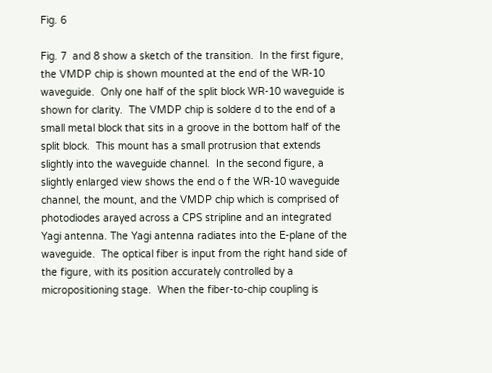Fig. 6

Fig. 7  and 8 show a sketch of the transition.  In the first figure, the VMDP chip is shown mounted at the end of the WR-10 waveguide.  Only one half of the split block WR-10 waveguide is shown for clarity.  The VMDP chip is soldere d to the end of a small metal block that sits in a groove in the bottom half of the split block.  This mount has a small protrusion that extends slightly into the waveguide channel.  In the second figure, a slightly enlarged view shows the end o f the WR-10 waveguide channel, the mount, and the VMDP chip which is comprised of photodiodes arayed across a CPS stripline and an integrated Yagi antenna. The Yagi antenna radiates into the E-plane of the waveguide.  The optical fiber is input from the right hand side of the figure, with its position accurately controlled by a micropositioning stage.  When the fiber-to-chip coupling is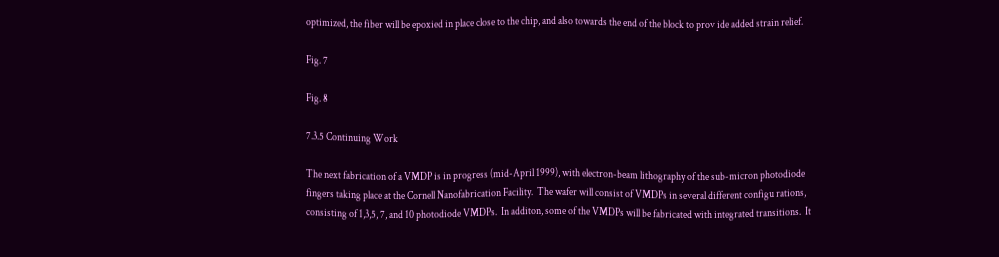optimized, the fiber will be epoxied in place close to the chip, and also towards the end of the block to prov ide added strain relief.

Fig. 7

Fig. 8

7.3.5 Continuing Work

The next fabrication of a VMDP is in progress (mid-April 1999), with electron-beam lithography of the sub-micron photodiode fingers taking place at the Cornell Nanofabrication Facility.  The wafer will consist of VMDPs in several different configu rations, consisting of 1,3,5, 7, and 10 photodiode VMDPs.  In additon, some of the VMDPs will be fabricated with integrated transitions.  It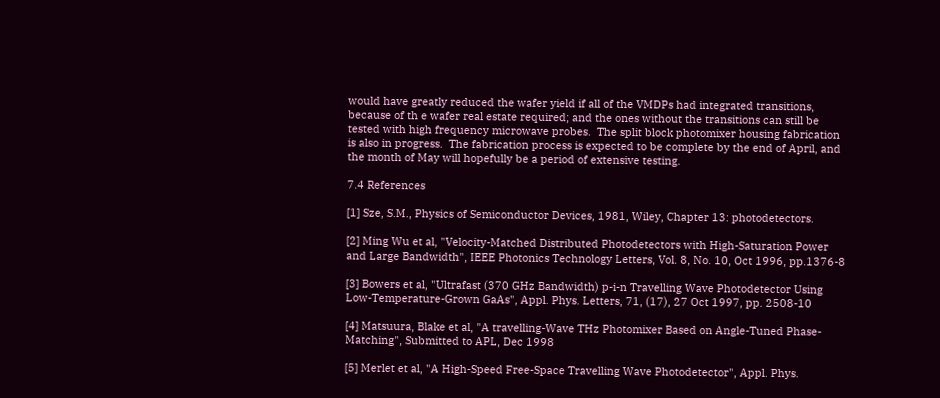would have greatly reduced the wafer yield if all of the VMDPs had integrated transitions, because of th e wafer real estate required; and the ones without the transitions can still be tested with high frequency microwave probes.  The split block photomixer housing fabrication is also in progress.  The fabrication process is expected to be complete by the end of April, and the month of May will hopefully be a period of extensive testing.

7.4 References

[1] Sze, S.M., Physics of Semiconductor Devices, 1981, Wiley, Chapter 13: photodetectors.

[2] Ming Wu et al, "Velocity-Matched Distributed Photodetectors with High-Saturation Power and Large Bandwidth", IEEE Photonics Technology Letters, Vol. 8, No. 10, Oct 1996, pp.1376-8

[3] Bowers et al, "Ultrafast (370 GHz Bandwidth) p-i-n Travelling Wave Photodetector Using Low-Temperature-Grown GaAs", Appl. Phys. Letters, 71, (17), 27 Oct 1997, pp. 2508-10

[4] Matsuura, Blake et al, "A travelling-Wave THz Photomixer Based on Angle-Tuned Phase-Matching", Submitted to APL, Dec 1998

[5] Merlet et al, "A High-Speed Free-Space Travelling Wave Photodetector", Appl. Phys.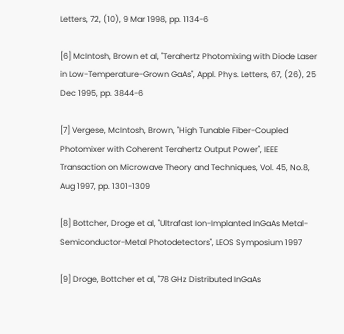Letters, 72, (10), 9 Mar 1998, pp. 1134-6

[6] McIntosh, Brown et al, "Terahertz Photomixing with Diode Laser in Low-Temperature-Grown GaAs", Appl. Phys. Letters, 67, (26), 25 Dec 1995, pp. 3844-6

[7] Vergese, McIntosh, Brown, "High Tunable Fiber-Coupled Photomixer with Coherent Terahertz Output Power", IEEE Transaction on Microwave Theory and Techniques, Vol. 45, No.8, Aug 1997, pp. 1301-1309

[8] Bottcher, Droge et al, "Ultrafast Ion-Implanted InGaAs Metal-Semiconductor-Metal Photodetectors", LEOS Symposium 1997

[9] Droge, Bottcher et al, "78 GHz Distributed InGaAs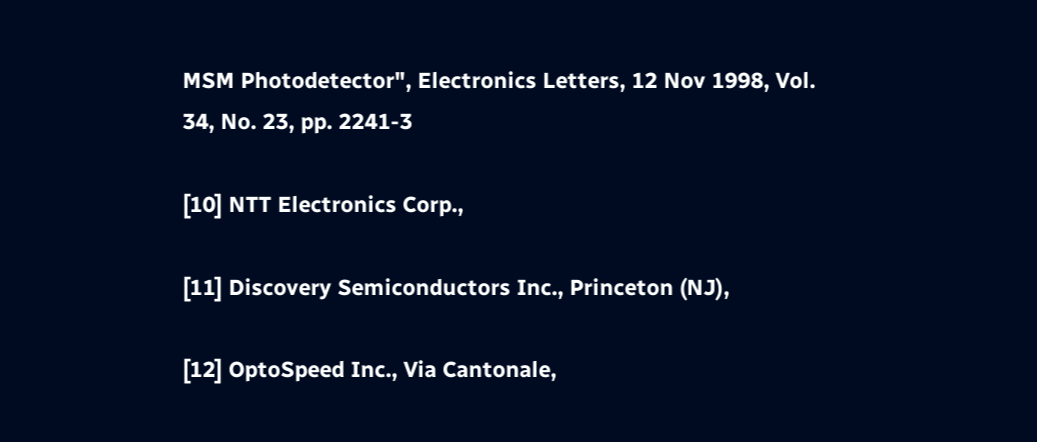MSM Photodetector", Electronics Letters, 12 Nov 1998, Vol. 34, No. 23, pp. 2241-3

[10] NTT Electronics Corp.,

[11] Discovery Semiconductors Inc., Princeton (NJ),

[12] OptoSpeed Inc., Via Cantonale,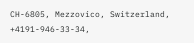CH-6805, Mezzovico, Switzerland, +4191-946-33-34,